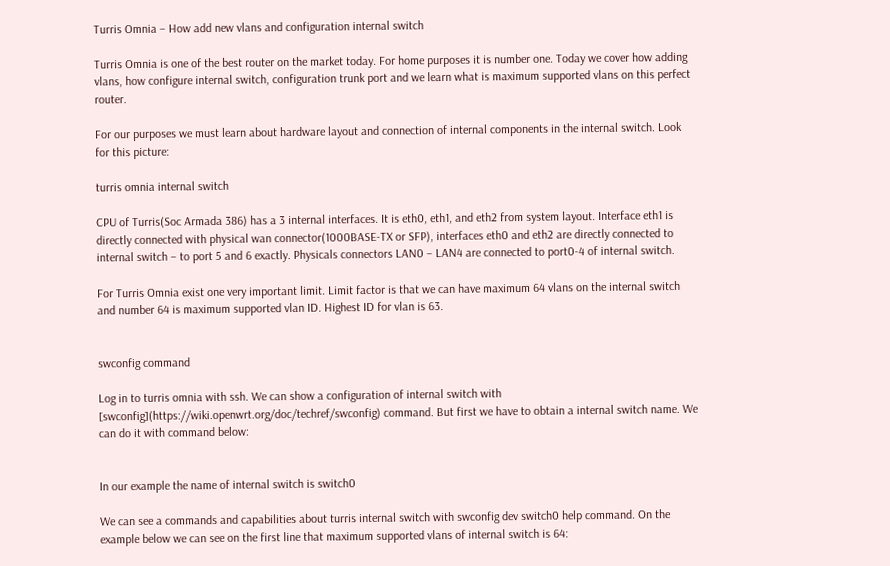Turris Omnia – How add new vlans and configuration internal switch

Turris Omnia is one of the best router on the market today. For home purposes it is number one. Today we cover how adding vlans, how configure internal switch, configuration trunk port and we learn what is maximum supported vlans on this perfect router.

For our purposes we must learn about hardware layout and connection of internal components in the internal switch. Look for this picture:

turris omnia internal switch

CPU of Turris(Soc Armada 386) has a 3 internal interfaces. It is eth0, eth1, and eth2 from system layout. Interface eth1 is directly connected with physical wan connector(1000BASE-TX or SFP), interfaces eth0 and eth2 are directly connected to internal switch – to port 5 and 6 exactly. Physicals connectors LAN0 – LAN4 are connected to port0-4 of internal switch.

For Turris Omnia exist one very important limit. Limit factor is that we can have maximum 64 vlans on the internal switch and number 64 is maximum supported vlan ID. Highest ID for vlan is 63.


swconfig command

Log in to turris omnia with ssh. We can show a configuration of internal switch with [swconfig](https://wiki.openwrt.org/doc/techref/swconfig) command. But first we have to obtain a internal switch name. We can do it with command below:


In our example the name of internal switch is switch0

We can see a commands and capabilities about turris internal switch with swconfig dev switch0 help command. On the example below we can see on the first line that maximum supported vlans of internal switch is 64: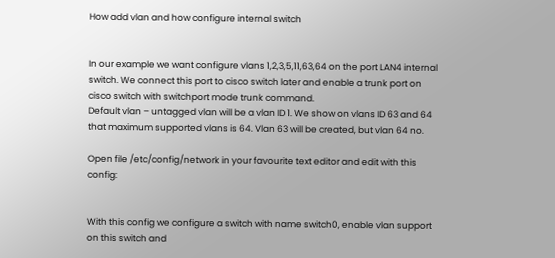How add vlan and how configure internal switch


In our example we want configure vlans 1,2,3,5,11,63,64 on the port LAN4 internal switch. We connect this port to cisco switch later and enable a trunk port on cisco switch with switchport mode trunk command.
Default vlan – untagged vlan will be a vlan ID 1. We show on vlans ID 63 and 64 that maximum supported vlans is 64. Vlan 63 will be created, but vlan 64 no.

Open file /etc/config/network in your favourite text editor and edit with this config:


With this config we configure a switch with name switch0, enable vlan support on this switch and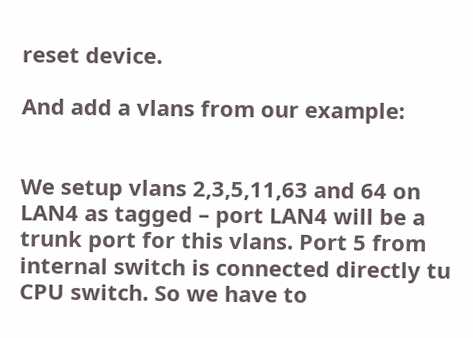reset device.

And add a vlans from our example:


We setup vlans 2,3,5,11,63 and 64 on LAN4 as tagged – port LAN4 will be a trunk port for this vlans. Port 5 from internal switch is connected directly tu CPU switch. So we have to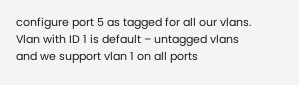configure port 5 as tagged for all our vlans. Vlan with ID 1 is default – untagged vlans and we support vlan 1 on all ports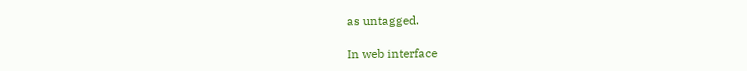as untagged.

In web interface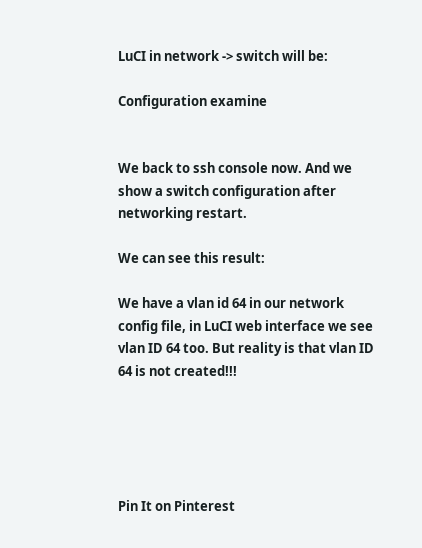LuCI in network -> switch will be:

Configuration examine


We back to ssh console now. And we show a switch configuration after networking restart.

We can see this result:

We have a vlan id 64 in our network config file, in LuCI web interface we see vlan ID 64 too. But reality is that vlan ID 64 is not created!!!





Pin It on Pinterest